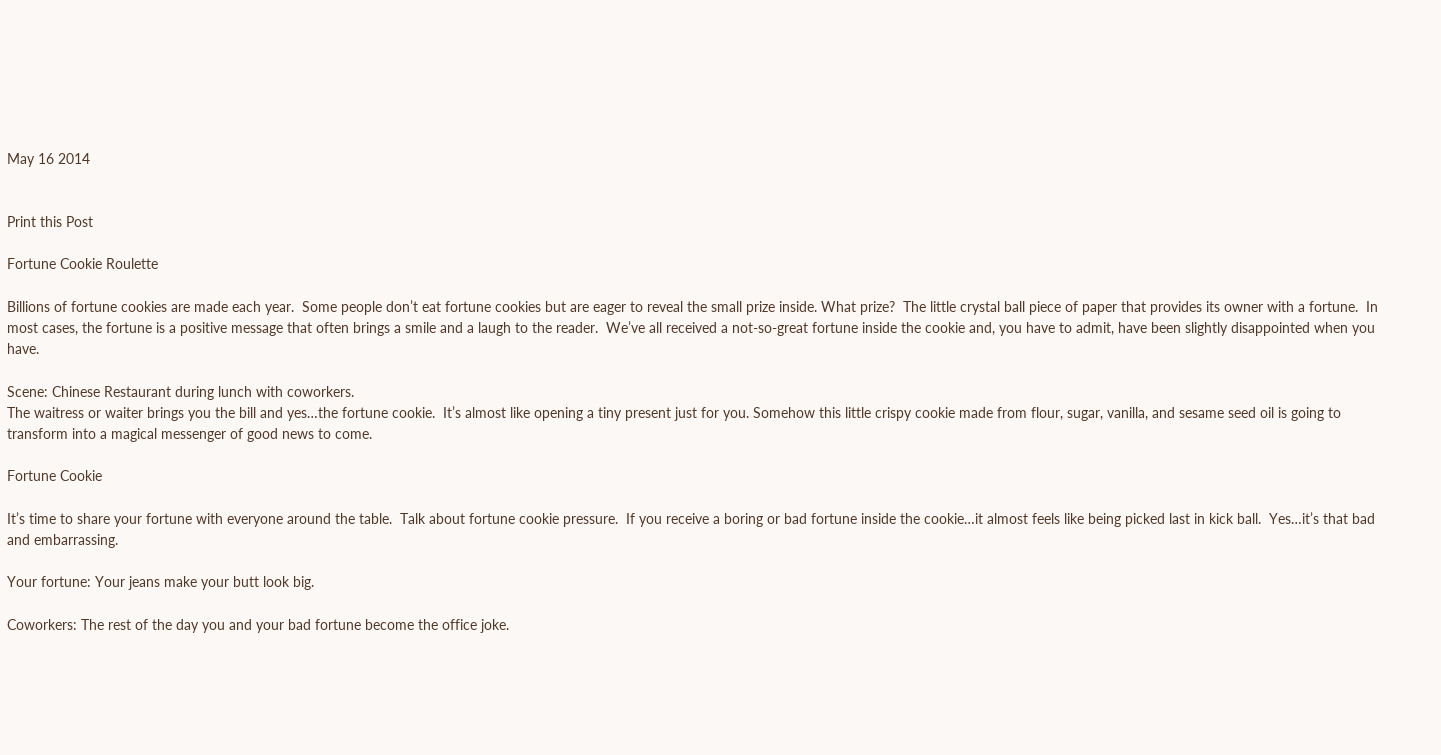May 16 2014


Print this Post

Fortune Cookie Roulette

Billions of fortune cookies are made each year.  Some people don’t eat fortune cookies but are eager to reveal the small prize inside. What prize?  The little crystal ball piece of paper that provides its owner with a fortune.  In most cases, the fortune is a positive message that often brings a smile and a laugh to the reader.  We’ve all received a not-so-great fortune inside the cookie and, you have to admit, have been slightly disappointed when you have.

Scene: Chinese Restaurant during lunch with coworkers.
The waitress or waiter brings you the bill and yes…the fortune cookie.  It’s almost like opening a tiny present just for you. Somehow this little crispy cookie made from flour, sugar, vanilla, and sesame seed oil is going to transform into a magical messenger of good news to come.

Fortune Cookie

It’s time to share your fortune with everyone around the table.  Talk about fortune cookie pressure.  If you receive a boring or bad fortune inside the cookie…it almost feels like being picked last in kick ball.  Yes…it’s that bad and embarrassing.

Your fortune: Your jeans make your butt look big.

Coworkers: The rest of the day you and your bad fortune become the office joke.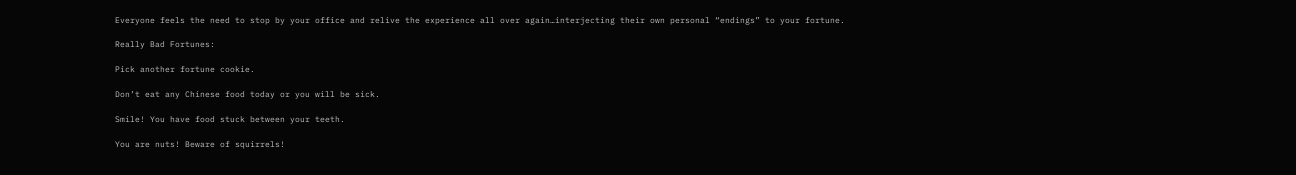Everyone feels the need to stop by your office and relive the experience all over again…interjecting their own personal “endings” to your fortune.

Really Bad Fortunes:

Pick another fortune cookie.

Don’t eat any Chinese food today or you will be sick.

Smile! You have food stuck between your teeth.

You are nuts! Beware of squirrels!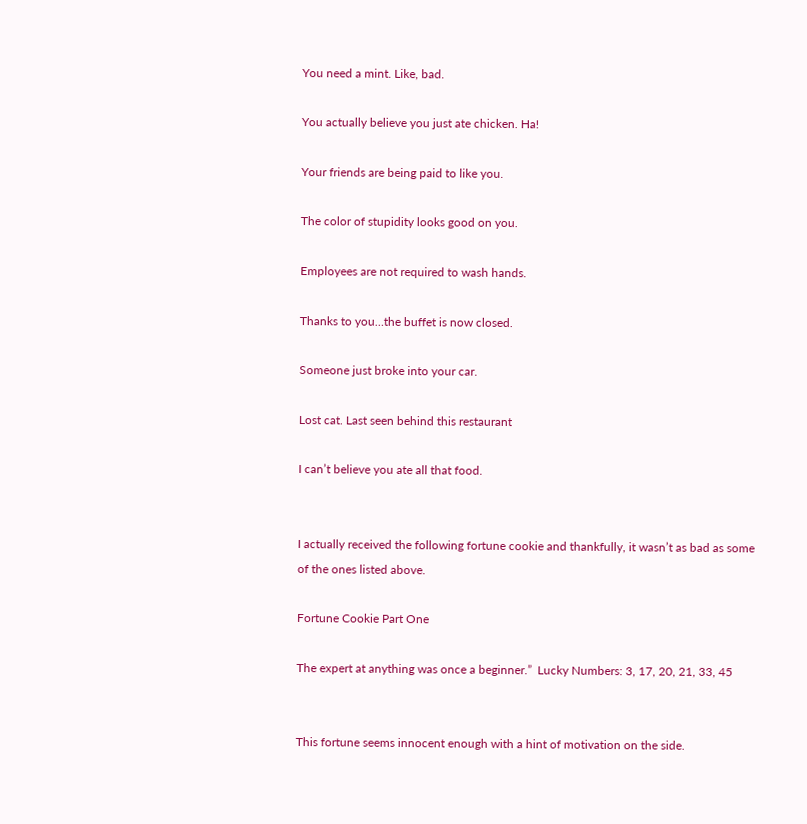You need a mint. Like, bad.

You actually believe you just ate chicken. Ha!

Your friends are being paid to like you.

The color of stupidity looks good on you.

Employees are not required to wash hands.

Thanks to you…the buffet is now closed.

Someone just broke into your car.

Lost cat. Last seen behind this restaurant

I can’t believe you ate all that food.


I actually received the following fortune cookie and thankfully, it wasn’t as bad as some of the ones listed above.

Fortune Cookie Part One

The expert at anything was once a beginner.”  Lucky Numbers: 3, 17, 20, 21, 33, 45


This fortune seems innocent enough with a hint of motivation on the side.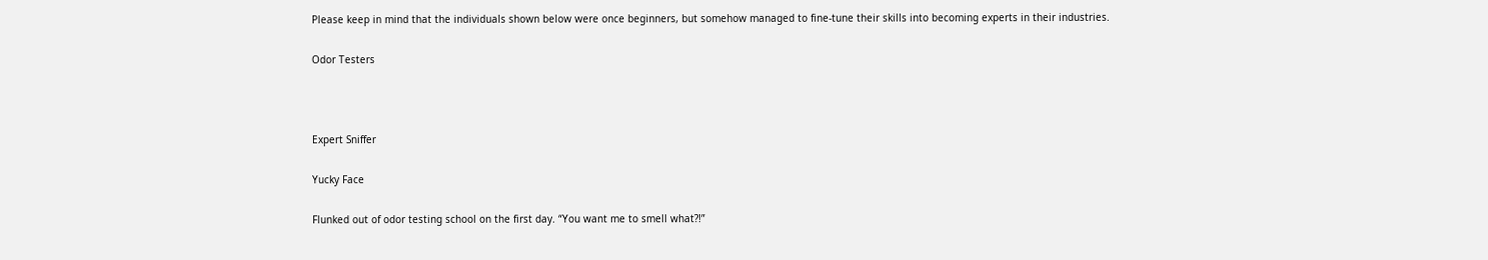Please keep in mind that the individuals shown below were once beginners, but somehow managed to fine-tune their skills into becoming experts in their industries.

Odor Testers



Expert Sniffer

Yucky Face

Flunked out of odor testing school on the first day. “You want me to smell what?!”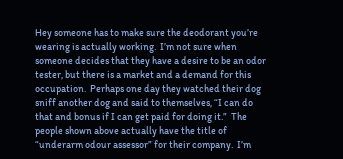Hey someone has to make sure the deodorant you’re wearing is actually working.  I’m not sure when someone decides that they have a desire to be an odor tester, but there is a market and a demand for this occupation.  Perhaps one day they watched their dog sniff another dog and said to themselves, “I can do that and bonus if I can get paid for doing it.”  The people shown above actually have the title of “underarm odour assessor” for their company.  I’m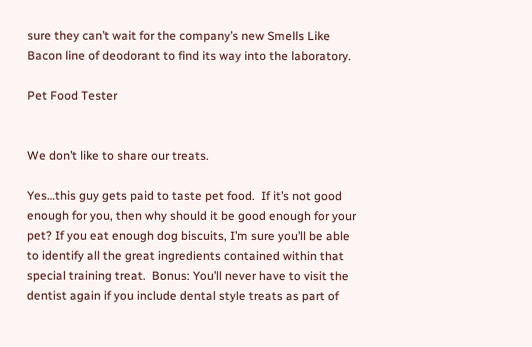sure they can’t wait for the company’s new Smells Like Bacon line of deodorant to find its way into the laboratory.

Pet Food Tester


We don’t like to share our treats.

Yes…this guy gets paid to taste pet food.  If it’s not good enough for you, then why should it be good enough for your pet? If you eat enough dog biscuits, I’m sure you’ll be able to identify all the great ingredients contained within that special training treat.  Bonus: You’ll never have to visit the dentist again if you include dental style treats as part of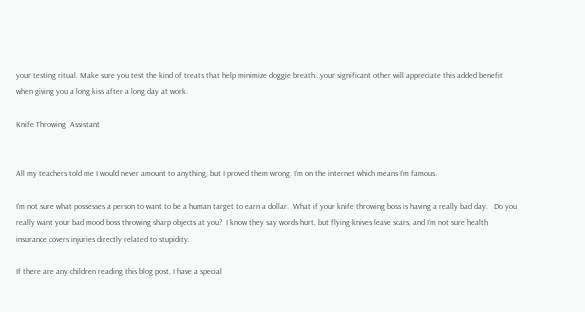your testing ritual. Make sure you test the kind of treats that help minimize doggie breath…your significant other will appreciate this added benefit when giving you a long kiss after a long day at work.

Knife Throwing  Assistant


All my teachers told me I would never amount to anything, but I proved them wrong. I’m on the internet which means I’m famous.

I’m not sure what possesses a person to want to be a human target to earn a dollar.  What if your knife throwing boss is having a really bad day.   Do you really want your bad mood boss throwing sharp objects at you?  I know they say words hurt, but flying knives leave scars, and I’m not sure health insurance covers injuries directly related to stupidity.

If there are any children reading this blog post, I have a special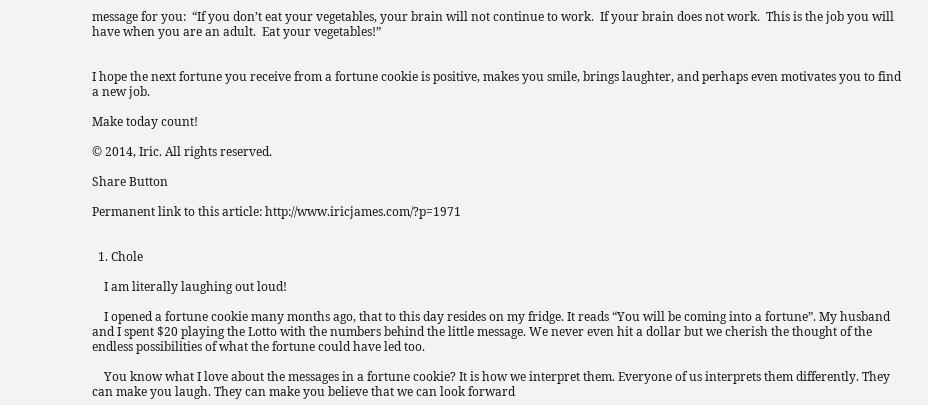message for you:  “If you don’t eat your vegetables, your brain will not continue to work.  If your brain does not work.  This is the job you will have when you are an adult.  Eat your vegetables!”


I hope the next fortune you receive from a fortune cookie is positive, makes you smile, brings laughter, and perhaps even motivates you to find a new job.

Make today count!

© 2014, Iric. All rights reserved.

Share Button

Permanent link to this article: http://www.iricjames.com/?p=1971


  1. Chole

    I am literally laughing out loud!

    I opened a fortune cookie many months ago, that to this day resides on my fridge. It reads “You will be coming into a fortune”. My husband and I spent $20 playing the Lotto with the numbers behind the little message. We never even hit a dollar but we cherish the thought of the endless possibilities of what the fortune could have led too.

    You know what I love about the messages in a fortune cookie? It is how we interpret them. Everyone of us interprets them differently. They can make you laugh. They can make you believe that we can look forward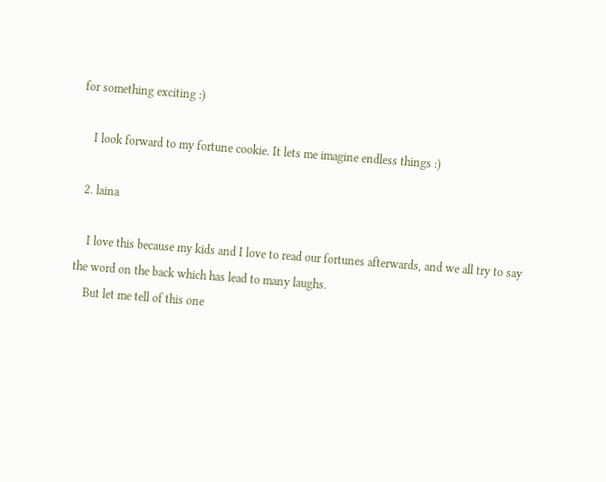for something exciting :)

    I look forward to my fortune cookie. It lets me imagine endless things :)

  2. laina

    I love this because my kids and I love to read our fortunes afterwards, and we all try to say the word on the back which has lead to many laughs.
    But let me tell of this one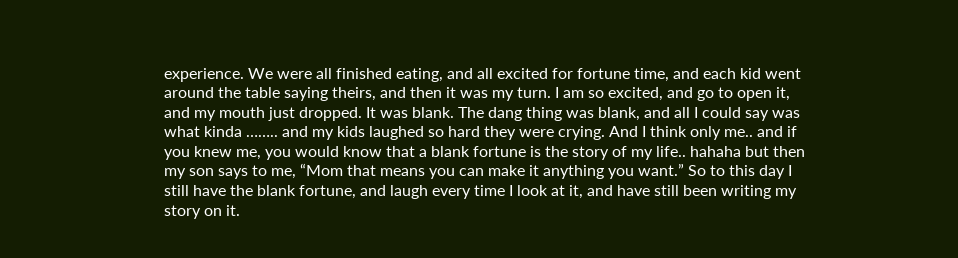experience. We were all finished eating, and all excited for fortune time, and each kid went around the table saying theirs, and then it was my turn. I am so excited, and go to open it, and my mouth just dropped. It was blank. The dang thing was blank, and all I could say was what kinda …….. and my kids laughed so hard they were crying. And I think only me.. and if you knew me, you would know that a blank fortune is the story of my life.. hahaha but then my son says to me, “Mom that means you can make it anything you want.” So to this day I still have the blank fortune, and laugh every time I look at it, and have still been writing my story on it.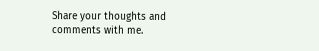Share your thoughts and comments with me.